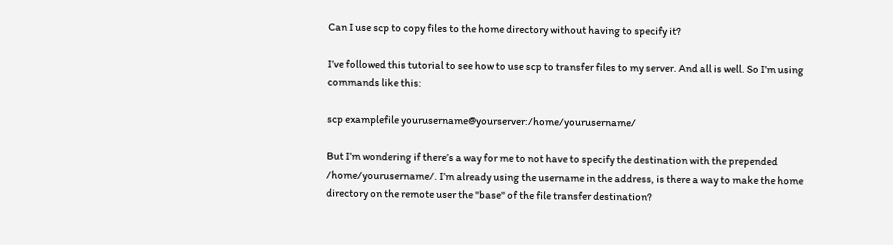Can I use scp to copy files to the home directory without having to specify it?

I’ve followed this tutorial to see how to use scp to transfer files to my server. And all is well. So I’m using commands like this:

scp examplefile yourusername@yourserver:/home/yourusername/

But I’m wondering if there’s a way for me to not have to specify the destination with the prepended /home/yourusername/. I’m already using the username in the address, is there a way to make the home directory on the remote user the "base" of the file transfer destination?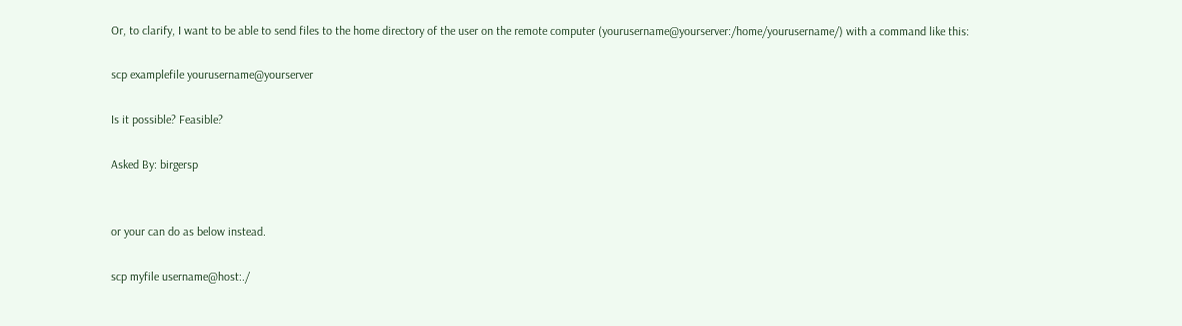Or, to clarify, I want to be able to send files to the home directory of the user on the remote computer (yourusername@yourserver:/home/yourusername/) with a command like this:

scp examplefile yourusername@yourserver

Is it possible? Feasible?

Asked By: birgersp


or your can do as below instead.

scp myfile username@host:./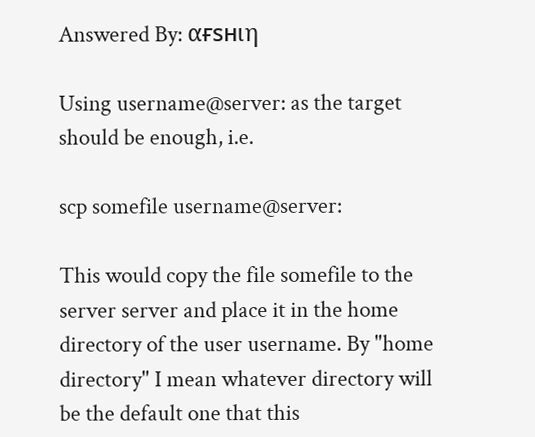Answered By: αғsнιη

Using username@server: as the target should be enough, i.e.

scp somefile username@server:

This would copy the file somefile to the server server and place it in the home directory of the user username. By "home directory" I mean whatever directory will be the default one that this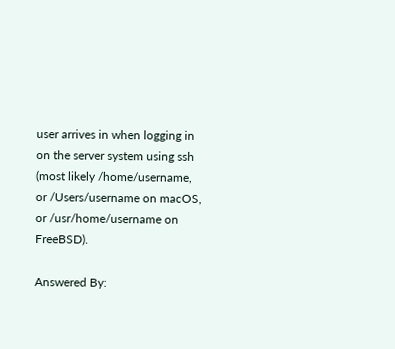user arrives in when logging in on the server system using ssh (most likely /home/username, or /Users/username on macOS, or /usr/home/username on FreeBSD).

Answered By: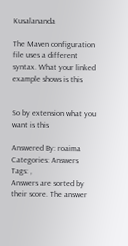Kusalananda

The Maven configuration file uses a different syntax. What your linked example shows is this


So by extension what you want is this

Answered By: roaima
Categories: Answers Tags: ,
Answers are sorted by their score. The answer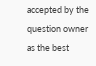accepted by the question owner as the best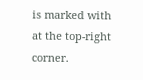is marked with
at the top-right corner.